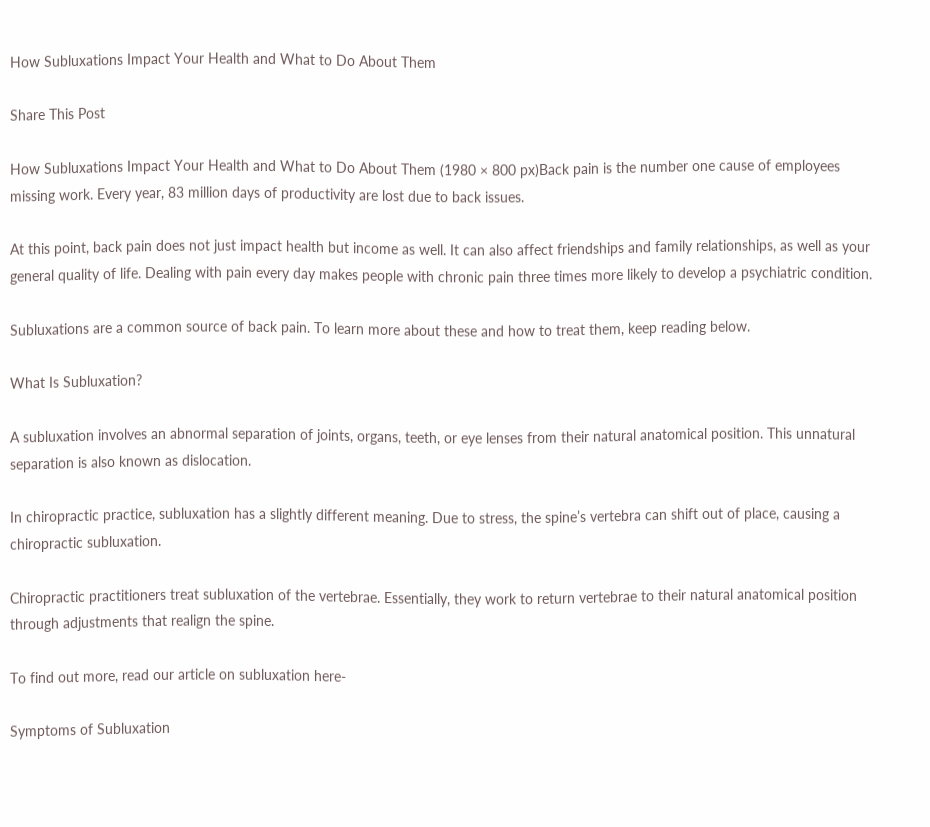How Subluxations Impact Your Health and What to Do About Them

Share This Post

How Subluxations Impact Your Health and What to Do About Them (1980 × 800 px)Back pain is the number one cause of employees missing work. Every year, 83 million days of productivity are lost due to back issues.

At this point, back pain does not just impact health but income as well. It can also affect friendships and family relationships, as well as your general quality of life. Dealing with pain every day makes people with chronic pain three times more likely to develop a psychiatric condition.

Subluxations are a common source of back pain. To learn more about these and how to treat them, keep reading below.

What Is Subluxation?

A subluxation involves an abnormal separation of joints, organs, teeth, or eye lenses from their natural anatomical position. This unnatural separation is also known as dislocation.

In chiropractic practice, subluxation has a slightly different meaning. Due to stress, the spine’s vertebra can shift out of place, causing a chiropractic subluxation.

Chiropractic practitioners treat subluxation of the vertebrae. Essentially, they work to return vertebrae to their natural anatomical position through adjustments that realign the spine.

To find out more, read our article on subluxation here-

Symptoms of Subluxation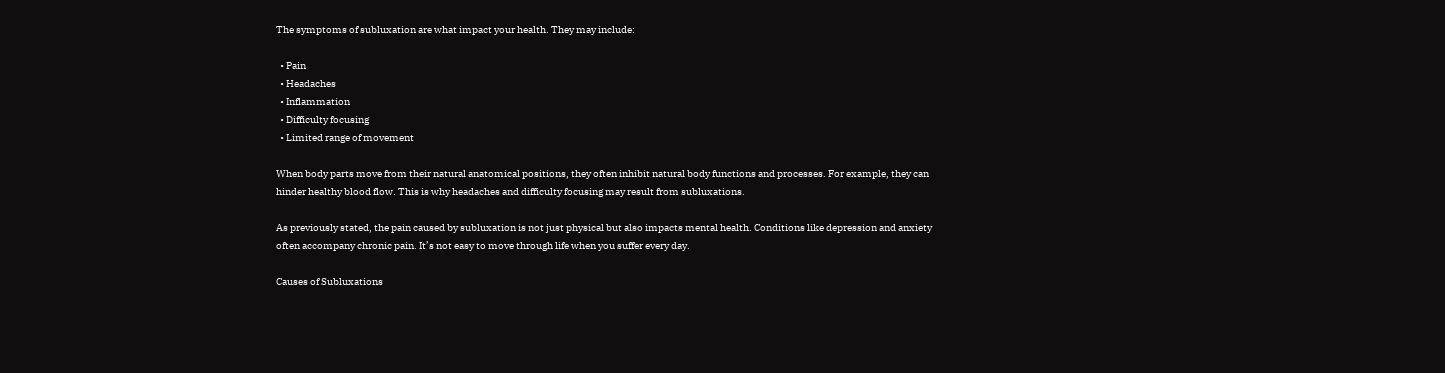The symptoms of subluxation are what impact your health. They may include:

  • Pain
  • Headaches
  • Inflammation
  • Difficulty focusing
  • Limited range of movement

When body parts move from their natural anatomical positions, they often inhibit natural body functions and processes. For example, they can hinder healthy blood flow. This is why headaches and difficulty focusing may result from subluxations.

As previously stated, the pain caused by subluxation is not just physical but also impacts mental health. Conditions like depression and anxiety often accompany chronic pain. It’s not easy to move through life when you suffer every day.

Causes of Subluxations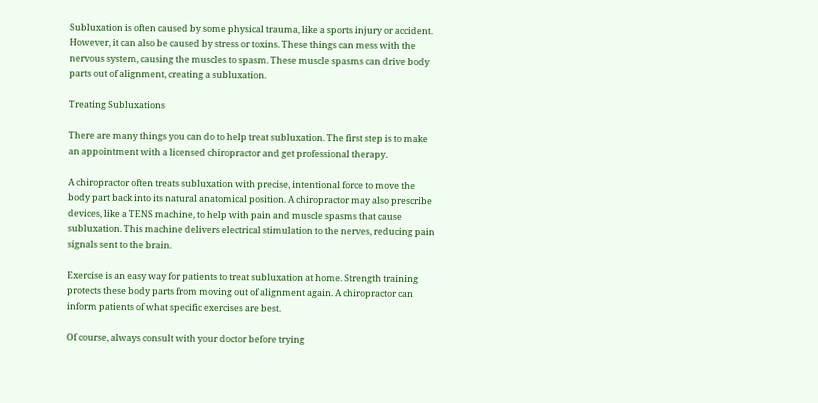Subluxation is often caused by some physical trauma, like a sports injury or accident. However, it can also be caused by stress or toxins. These things can mess with the nervous system, causing the muscles to spasm. These muscle spasms can drive body parts out of alignment, creating a subluxation.

Treating Subluxations

There are many things you can do to help treat subluxation. The first step is to make an appointment with a licensed chiropractor and get professional therapy.

A chiropractor often treats subluxation with precise, intentional force to move the body part back into its natural anatomical position. A chiropractor may also prescribe devices, like a TENS machine, to help with pain and muscle spasms that cause subluxation. This machine delivers electrical stimulation to the nerves, reducing pain signals sent to the brain.

Exercise is an easy way for patients to treat subluxation at home. Strength training protects these body parts from moving out of alignment again. A chiropractor can inform patients of what specific exercises are best.

Of course, always consult with your doctor before trying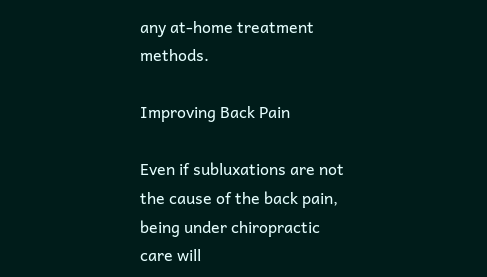any at-home treatment methods.

Improving Back Pain

Even if subluxations are not the cause of the back pain, being under chiropractic care will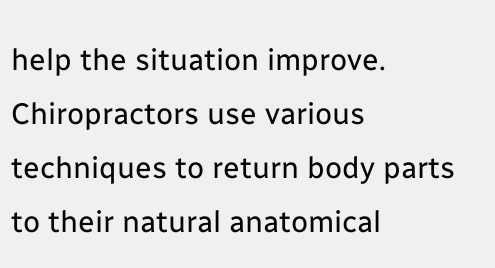help the situation improve. Chiropractors use various techniques to return body parts to their natural anatomical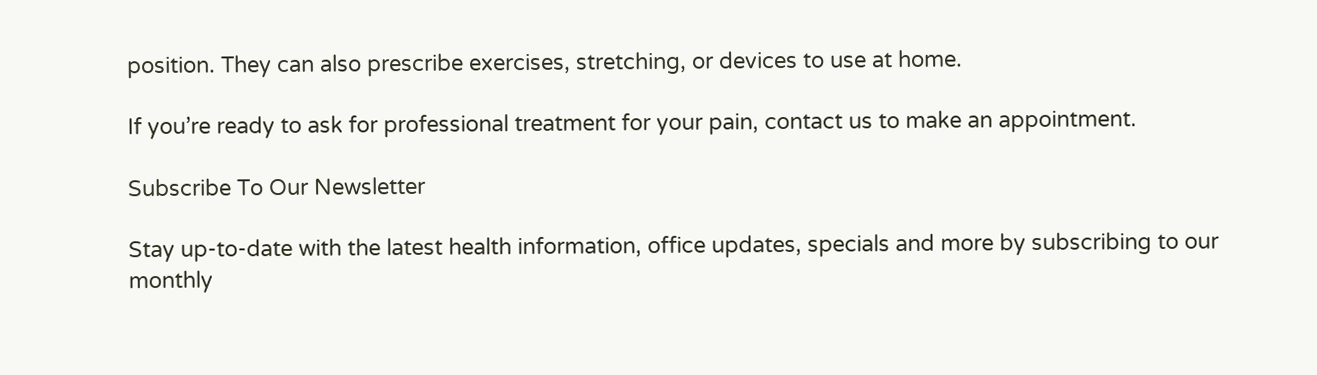position. They can also prescribe exercises, stretching, or devices to use at home.

If you’re ready to ask for professional treatment for your pain, contact us to make an appointment.

Subscribe To Our Newsletter

Stay up-to-date with the latest health information, office updates, specials and more by subscribing to our monthly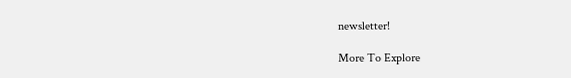newsletter!

More To Explore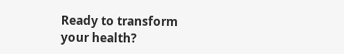Ready to transform
your health?